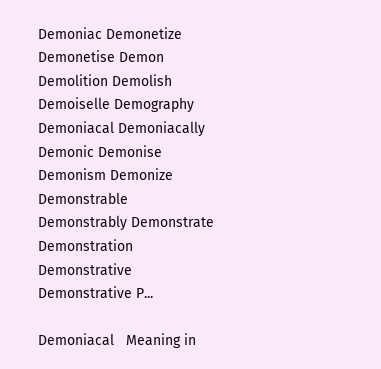Demoniac Demonetize Demonetise Demon Demolition Demolish Demoiselle Demography Demoniacal Demoniacally Demonic Demonise Demonism Demonize Demonstrable Demonstrably Demonstrate Demonstration Demonstrative Demonstrative P...

Demoniacal   Meaning in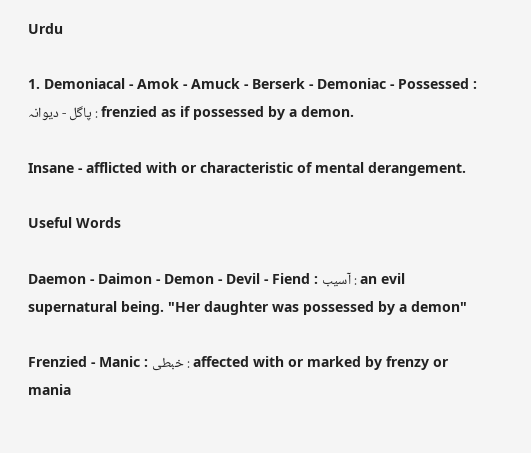Urdu

1. Demoniacal - Amok - Amuck - Berserk - Demoniac - Possessed : پاگل - دیوانہ : frenzied as if possessed by a demon.

Insane - afflicted with or characteristic of mental derangement.

Useful Words

Daemon - Daimon - Demon - Devil - Fiend : آسیب : an evil supernatural being. "Her daughter was possessed by a demon"

Frenzied - Manic : خبطی : affected with or marked by frenzy or mania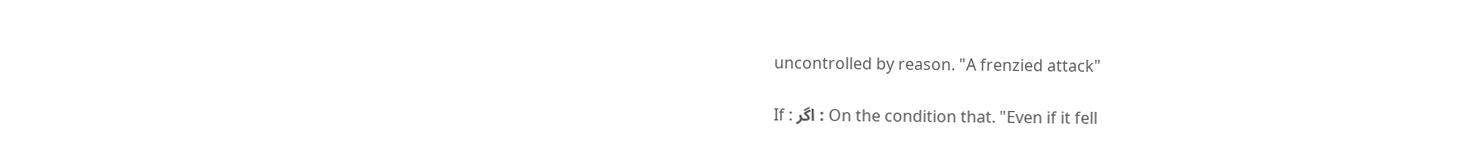uncontrolled by reason. "A frenzied attack"

If : اگر : On the condition that. "Even if it fell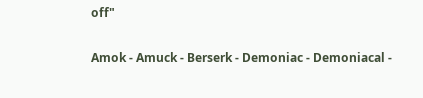off"

Amok - Amuck - Berserk - Demoniac - Demoniacal -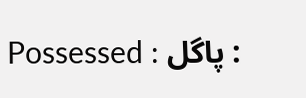Possessed : پاگل :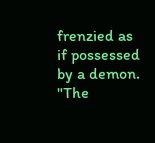frenzied as if possessed by a demon. "The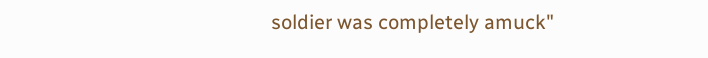soldier was completely amuck"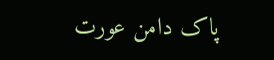پاک دامن عورت